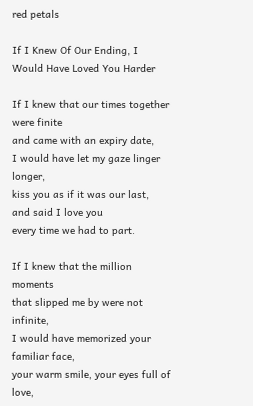red petals

If I Knew Of Our Ending, I Would Have Loved You Harder

If I knew that our times together were finite
and came with an expiry date,
I would have let my gaze linger longer,
kiss you as if it was our last,
and said I love you
every time we had to part.

If I knew that the million moments
that slipped me by were not infinite,
I would have memorized your familiar face,
your warm smile, your eyes full of love,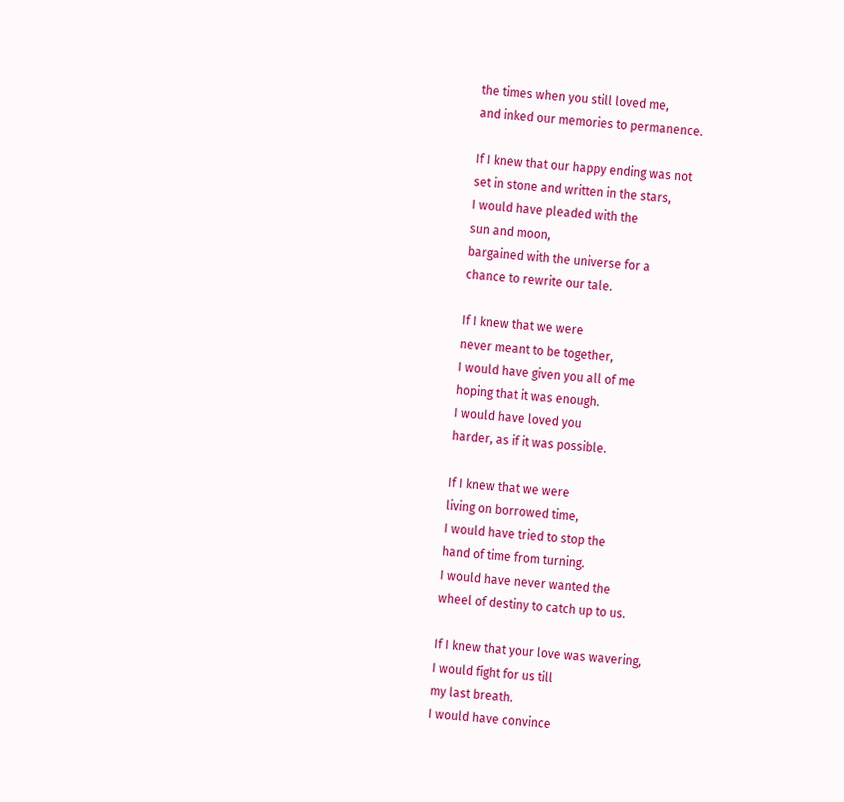the times when you still loved me,
and inked our memories to permanence.

If I knew that our happy ending was not
set in stone and written in the stars,
I would have pleaded with the
sun and moon,
bargained with the universe for a
chance to rewrite our tale.

If I knew that we were
never meant to be together,
I would have given you all of me
hoping that it was enough.
I would have loved you
harder, as if it was possible.

If I knew that we were
living on borrowed time,
I would have tried to stop the
hand of time from turning.
I would have never wanted the
wheel of destiny to catch up to us.

If I knew that your love was wavering,
I would fight for us till
my last breath.
I would have convince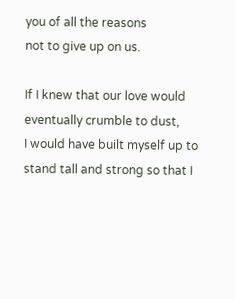you of all the reasons
not to give up on us.

If I knew that our love would
eventually crumble to dust,
I would have built myself up to
stand tall and strong so that I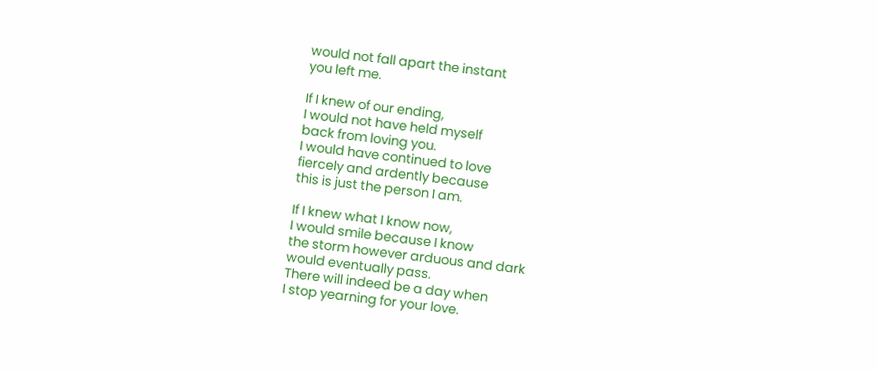would not fall apart the instant
you left me.

If I knew of our ending,
I would not have held myself
back from loving you.
I would have continued to love
fiercely and ardently because
this is just the person I am.

If I knew what I know now,
I would smile because I know
the storm however arduous and dark
would eventually pass.
There will indeed be a day when
I stop yearning for your love.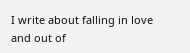I write about falling in love and out of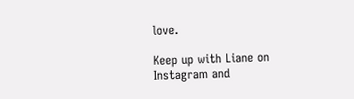love.

Keep up with Liane on Instagram and